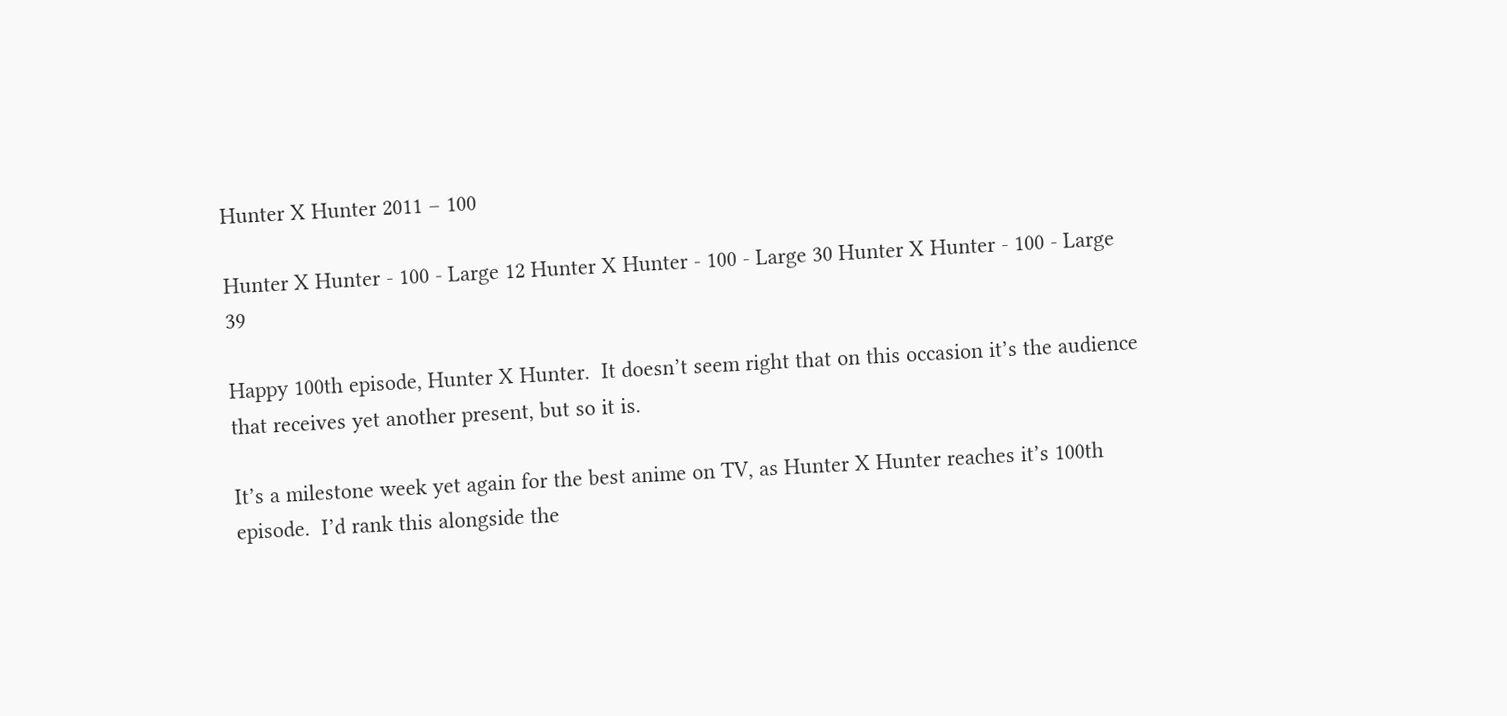Hunter X Hunter 2011 – 100

Hunter X Hunter - 100 - Large 12 Hunter X Hunter - 100 - Large 30 Hunter X Hunter - 100 - Large 39

Happy 100th episode, Hunter X Hunter.  It doesn’t seem right that on this occasion it’s the audience that receives yet another present, but so it is.

It’s a milestone week yet again for the best anime on TV, as Hunter X Hunter reaches it’s 100th episode.  I’d rank this alongside the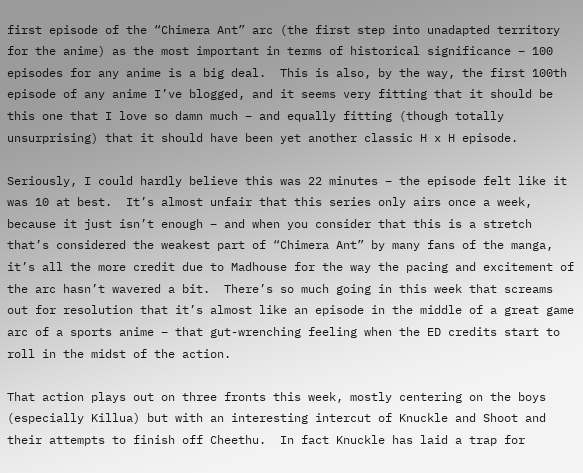first episode of the “Chimera Ant” arc (the first step into unadapted territory for the anime) as the most important in terms of historical significance – 100 episodes for any anime is a big deal.  This is also, by the way, the first 100th episode of any anime I’ve blogged, and it seems very fitting that it should be this one that I love so damn much – and equally fitting (though totally unsurprising) that it should have been yet another classic H x H episode.

Seriously, I could hardly believe this was 22 minutes – the episode felt like it was 10 at best.  It’s almost unfair that this series only airs once a week, because it just isn’t enough – and when you consider that this is a stretch that’s considered the weakest part of “Chimera Ant” by many fans of the manga, it’s all the more credit due to Madhouse for the way the pacing and excitement of the arc hasn’t wavered a bit.  There’s so much going in this week that screams out for resolution that it’s almost like an episode in the middle of a great game arc of a sports anime – that gut-wrenching feeling when the ED credits start to roll in the midst of the action.

That action plays out on three fronts this week, mostly centering on the boys (especially Killua) but with an interesting intercut of Knuckle and Shoot and their attempts to finish off Cheethu.  In fact Knuckle has laid a trap for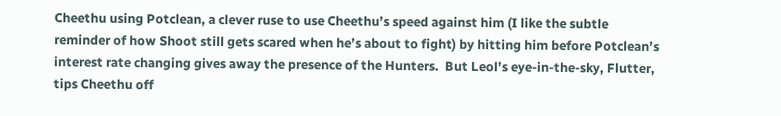Cheethu using Potclean, a clever ruse to use Cheethu’s speed against him (I like the subtle reminder of how Shoot still gets scared when he’s about to fight) by hitting him before Potclean’s interest rate changing gives away the presence of the Hunters.  But Leol’s eye-in-the-sky, Flutter, tips Cheethu off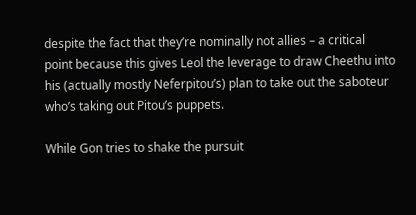despite the fact that they’re nominally not allies – a critical point because this gives Leol the leverage to draw Cheethu into his (actually mostly Neferpitou’s) plan to take out the saboteur who’s taking out Pitou’s puppets.

While Gon tries to shake the pursuit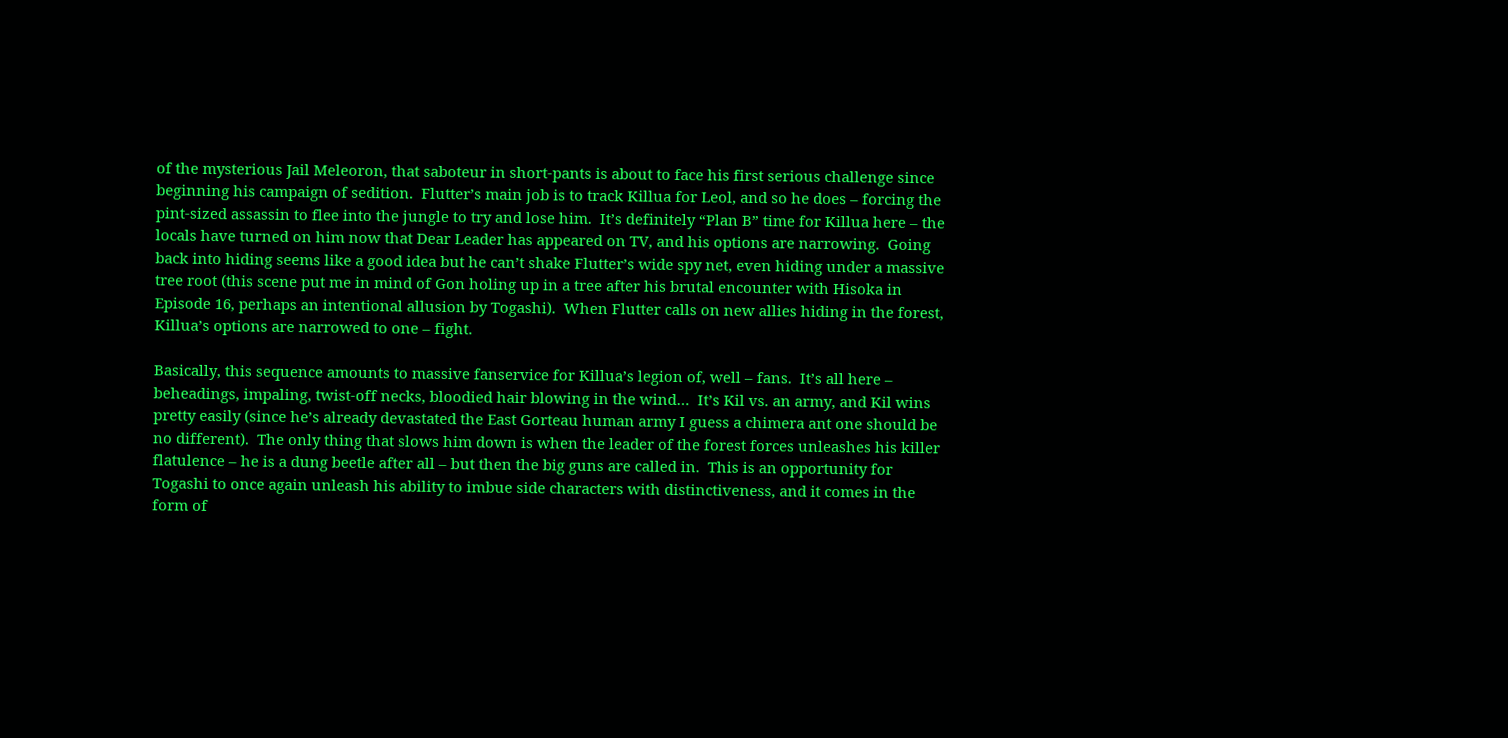of the mysterious Jail Meleoron, that saboteur in short-pants is about to face his first serious challenge since beginning his campaign of sedition.  Flutter’s main job is to track Killua for Leol, and so he does – forcing the pint-sized assassin to flee into the jungle to try and lose him.  It’s definitely “Plan B” time for Killua here – the locals have turned on him now that Dear Leader has appeared on TV, and his options are narrowing.  Going back into hiding seems like a good idea but he can’t shake Flutter’s wide spy net, even hiding under a massive tree root (this scene put me in mind of Gon holing up in a tree after his brutal encounter with Hisoka in Episode 16, perhaps an intentional allusion by Togashi).  When Flutter calls on new allies hiding in the forest, Killua’s options are narrowed to one – fight.

Basically, this sequence amounts to massive fanservice for Killua’s legion of, well – fans.  It’s all here – beheadings, impaling, twist-off necks, bloodied hair blowing in the wind…  It’s Kil vs. an army, and Kil wins pretty easily (since he’s already devastated the East Gorteau human army I guess a chimera ant one should be no different).  The only thing that slows him down is when the leader of the forest forces unleashes his killer flatulence – he is a dung beetle after all – but then the big guns are called in.  This is an opportunity for Togashi to once again unleash his ability to imbue side characters with distinctiveness, and it comes in the form of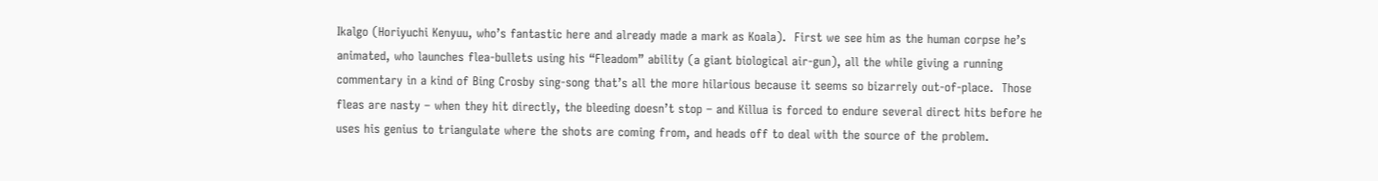Ikalgo (Horiyuchi Kenyuu, who’s fantastic here and already made a mark as Koala).  First we see him as the human corpse he’s animated, who launches flea-bullets using his “Fleadom” ability (a giant biological air-gun), all the while giving a running commentary in a kind of Bing Crosby sing-song that’s all the more hilarious because it seems so bizarrely out-of-place.  Those fleas are nasty – when they hit directly, the bleeding doesn’t stop – and Killua is forced to endure several direct hits before he uses his genius to triangulate where the shots are coming from, and heads off to deal with the source of the problem.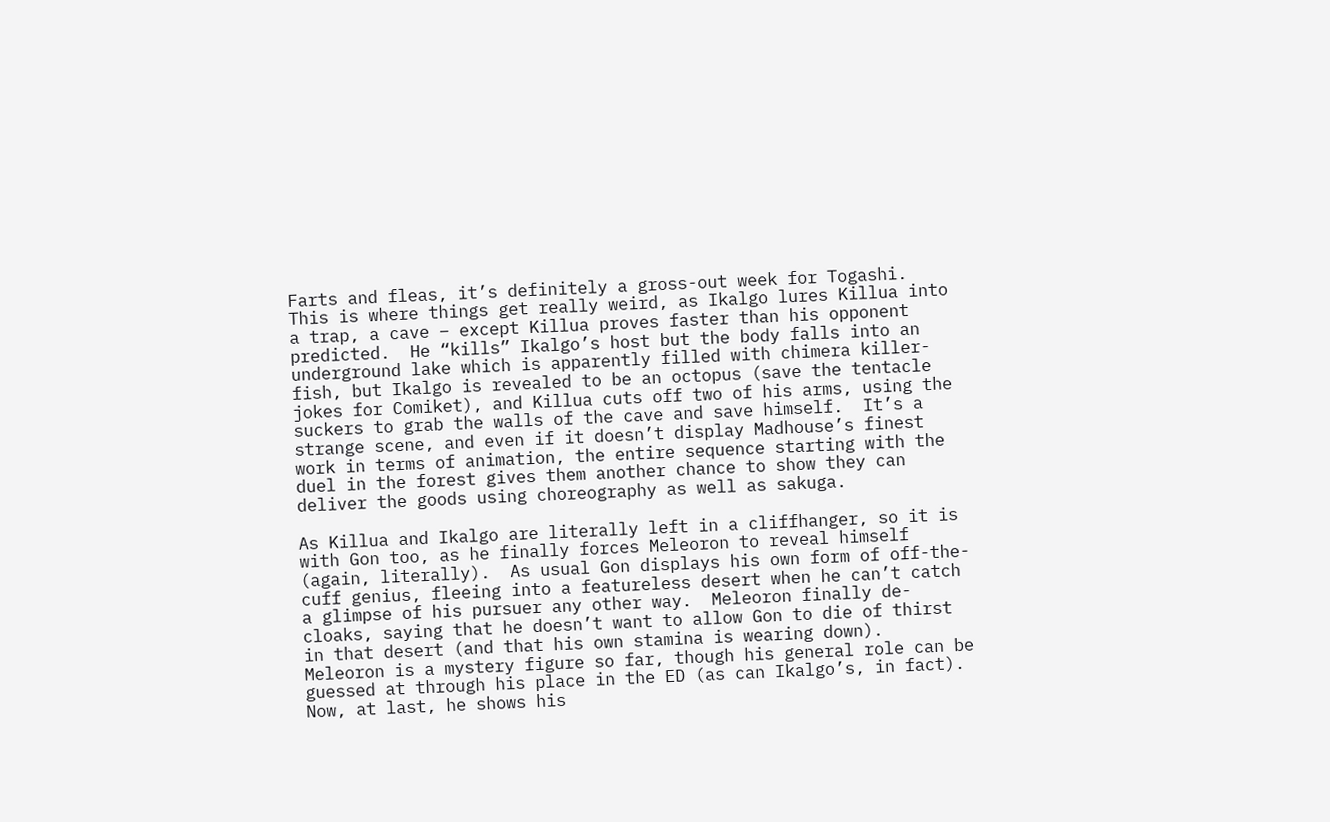Farts and fleas, it’s definitely a gross-out week for Togashi.  This is where things get really weird, as Ikalgo lures Killua into a trap, a cave – except Killua proves faster than his opponent predicted.  He “kills” Ikalgo’s host but the body falls into an underground lake which is apparently filled with chimera killer-fish, but Ikalgo is revealed to be an octopus (save the tentacle jokes for Comiket), and Killua cuts off two of his arms, using the suckers to grab the walls of the cave and save himself.  It’s a strange scene, and even if it doesn’t display Madhouse’s finest work in terms of animation, the entire sequence starting with the duel in the forest gives them another chance to show they can deliver the goods using choreography as well as sakuga.

As Killua and Ikalgo are literally left in a cliffhanger, so it is with Gon too, as he finally forces Meleoron to reveal himself (again, literally).  As usual Gon displays his own form of off-the-cuff genius, fleeing into a featureless desert when he can’t catch a glimpse of his pursuer any other way.  Meleoron finally de-cloaks, saying that he doesn’t want to allow Gon to die of thirst in that desert (and that his own stamina is wearing down).  Meleoron is a mystery figure so far, though his general role can be guessed at through his place in the ED (as can Ikalgo’s, in fact).  Now, at last, he shows his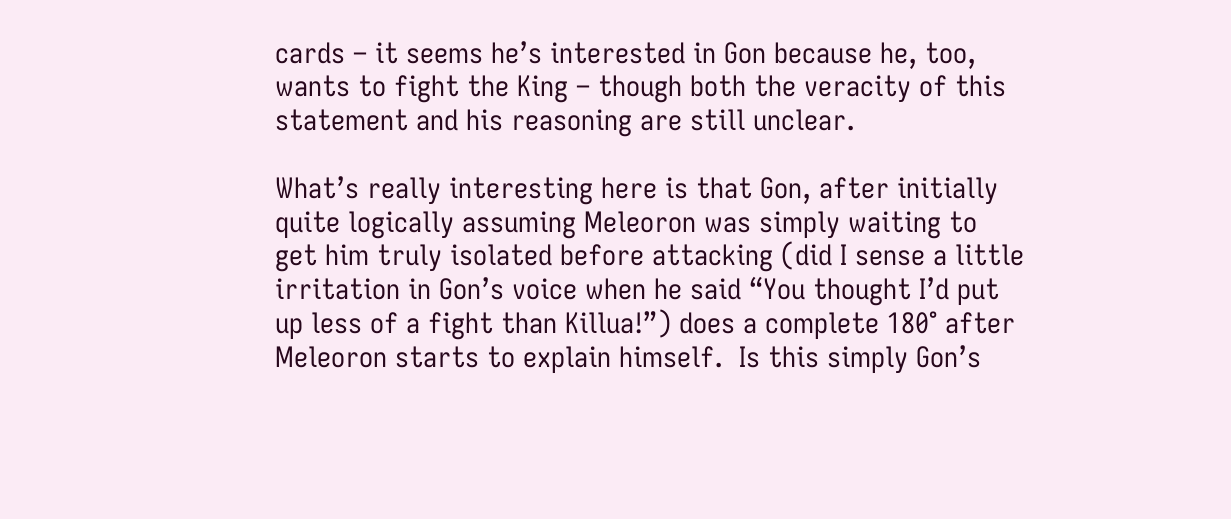cards – it seems he’s interested in Gon because he, too, wants to fight the King – though both the veracity of this statement and his reasoning are still unclear.

What’s really interesting here is that Gon, after initially quite logically assuming Meleoron was simply waiting to get him truly isolated before attacking (did I sense a little irritation in Gon’s voice when he said “You thought I’d put up less of a fight than Killua!”) does a complete 180° after Meleoron starts to explain himself.  Is this simply Gon’s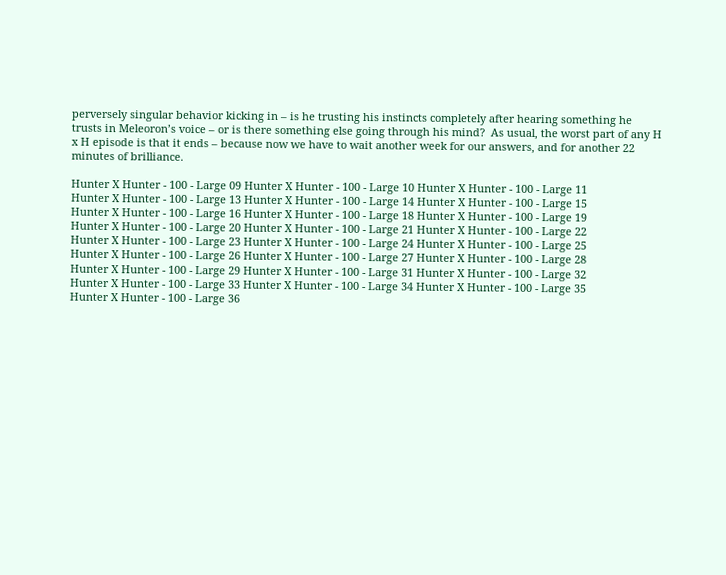perversely singular behavior kicking in – is he trusting his instincts completely after hearing something he trusts in Meleoron’s voice – or is there something else going through his mind?  As usual, the worst part of any H x H episode is that it ends – because now we have to wait another week for our answers, and for another 22 minutes of brilliance.

Hunter X Hunter - 100 - Large 09 Hunter X Hunter - 100 - Large 10 Hunter X Hunter - 100 - Large 11
Hunter X Hunter - 100 - Large 13 Hunter X Hunter - 100 - Large 14 Hunter X Hunter - 100 - Large 15
Hunter X Hunter - 100 - Large 16 Hunter X Hunter - 100 - Large 18 Hunter X Hunter - 100 - Large 19
Hunter X Hunter - 100 - Large 20 Hunter X Hunter - 100 - Large 21 Hunter X Hunter - 100 - Large 22
Hunter X Hunter - 100 - Large 23 Hunter X Hunter - 100 - Large 24 Hunter X Hunter - 100 - Large 25
Hunter X Hunter - 100 - Large 26 Hunter X Hunter - 100 - Large 27 Hunter X Hunter - 100 - Large 28
Hunter X Hunter - 100 - Large 29 Hunter X Hunter - 100 - Large 31 Hunter X Hunter - 100 - Large 32
Hunter X Hunter - 100 - Large 33 Hunter X Hunter - 100 - Large 34 Hunter X Hunter - 100 - Large 35
Hunter X Hunter - 100 - Large 36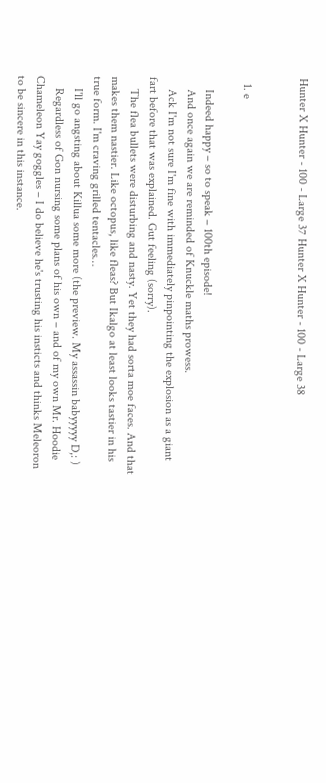Hunter X Hunter - 100 - Large 37 Hunter X Hunter - 100 - Large 38


  1. e

    Indeed happy – so to speak – 100th episode!
    And once again we are reminded of Knuckle maths prowess.
    Ack I'm not sure I'm fine with immediately pinpointing the explosion as a giant fart before that was explained. Gut feeling (sorry).
    The flea bullets were disturbing and nasty. Yet they had sorta moe faces. And that makes them nastier. Like octopus, like fleas? But Ikalgo at least looks tastier in his true form. I'm craving grilled tentacles…
    I'll go angsting about Killua some more (the preview. My assassin babyyyyy D,: )
    Regardless of Gon nursing some plans of his own – and of my own Mr. Hoodie Chameleon Yay goggles – I do believe he's trusting his insticts and thinks Meleoron to be sincere in this instance.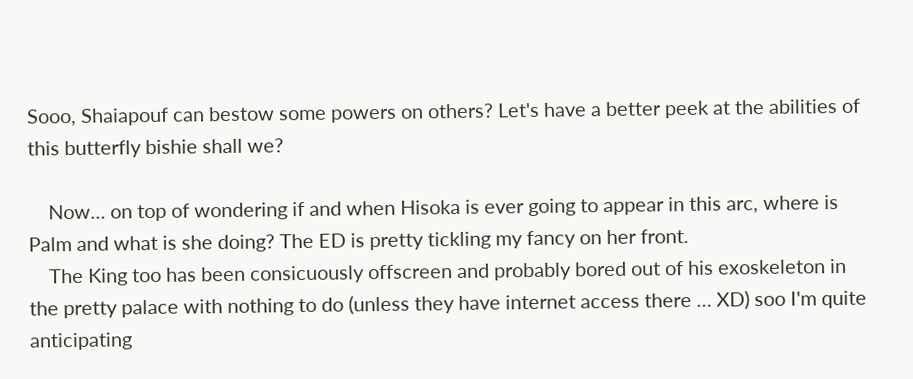Sooo, Shaiapouf can bestow some powers on others? Let's have a better peek at the abilities of this butterfly bishie shall we?

    Now… on top of wondering if and when Hisoka is ever going to appear in this arc, where is Palm and what is she doing? The ED is pretty tickling my fancy on her front.
    The King too has been consicuously offscreen and probably bored out of his exoskeleton in the pretty palace with nothing to do (unless they have internet access there … XD) soo I'm quite anticipating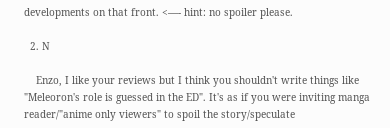developments on that front. <—- hint: no spoiler please.

  2. N

    Enzo, I like your reviews but I think you shouldn't write things like "Meleoron's role is guessed in the ED". It's as if you were inviting manga reader/"anime only viewers" to spoil the story/speculate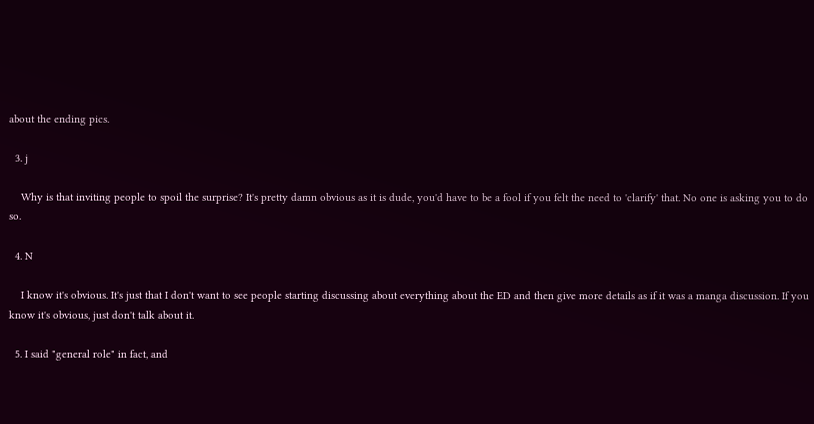about the ending pics.

  3. j

    Why is that inviting people to spoil the surprise? It's pretty damn obvious as it is dude, you'd have to be a fool if you felt the need to 'clarify' that. No one is asking you to do so.

  4. N

    I know it's obvious. It's just that I don't want to see people starting discussing about everything about the ED and then give more details as if it was a manga discussion. If you know it's obvious, just don't talk about it.

  5. I said "general role" in fact, and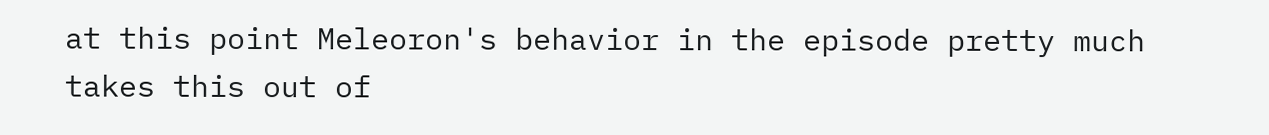at this point Meleoron's behavior in the episode pretty much takes this out of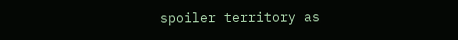spoiler territory as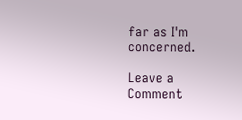far as I'm concerned.

Leave a Comment